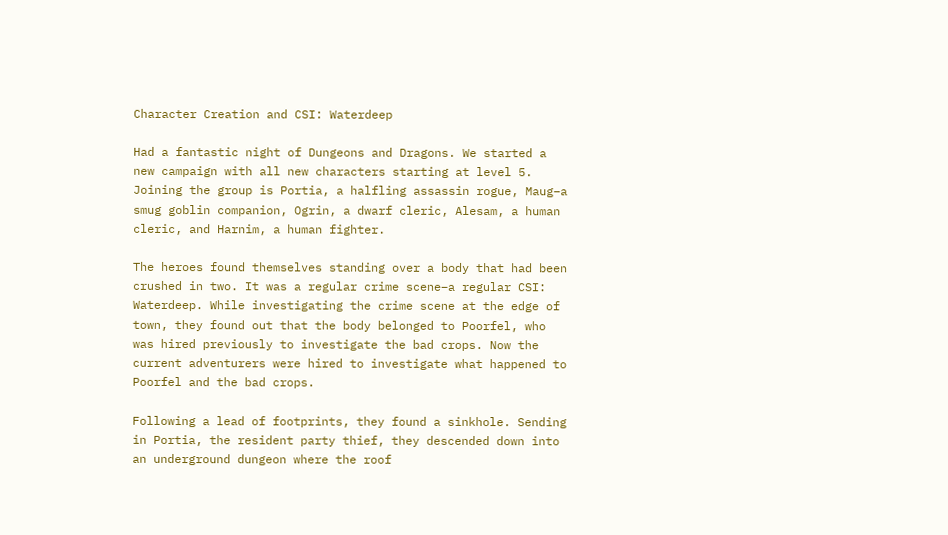Character Creation and CSI: Waterdeep

Had a fantastic night of Dungeons and Dragons. We started a new campaign with all new characters starting at level 5. Joining the group is Portia, a halfling assassin rogue, Maug–a smug goblin companion, Ogrin, a dwarf cleric, Alesam, a human cleric, and Harnim, a human fighter.

The heroes found themselves standing over a body that had been crushed in two. It was a regular crime scene–a regular CSI: Waterdeep. While investigating the crime scene at the edge of town, they found out that the body belonged to Poorfel, who was hired previously to investigate the bad crops. Now the current adventurers were hired to investigate what happened to Poorfel and the bad crops.

Following a lead of footprints, they found a sinkhole. Sending in Portia, the resident party thief, they descended down into an underground dungeon where the roof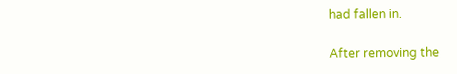had fallen in.

After removing the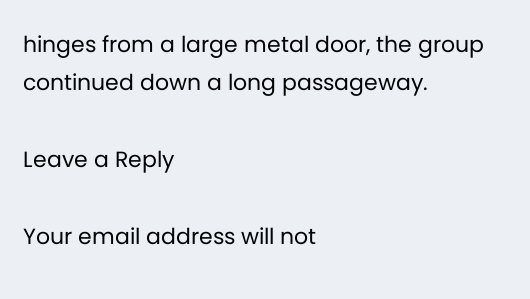hinges from a large metal door, the group continued down a long passageway.

Leave a Reply

Your email address will not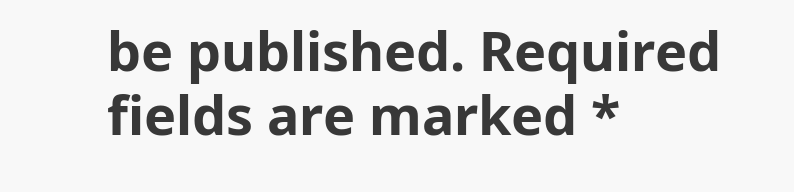be published. Required fields are marked *